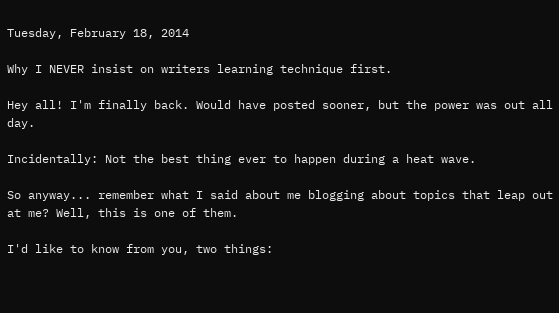Tuesday, February 18, 2014

Why I NEVER insist on writers learning technique first.

Hey all! I'm finally back. Would have posted sooner, but the power was out all day.

Incidentally: Not the best thing ever to happen during a heat wave.

So anyway... remember what I said about me blogging about topics that leap out at me? Well, this is one of them.

I'd like to know from you, two things: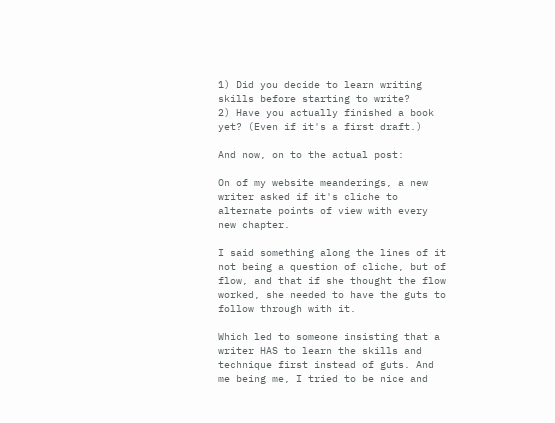1) Did you decide to learn writing skills before starting to write?
2) Have you actually finished a book yet? (Even if it's a first draft.)

And now, on to the actual post:

On of my website meanderings, a new writer asked if it's cliche to alternate points of view with every new chapter.

I said something along the lines of it not being a question of cliche, but of flow, and that if she thought the flow worked, she needed to have the guts to follow through with it.

Which led to someone insisting that a writer HAS to learn the skills and technique first instead of guts. And me being me, I tried to be nice and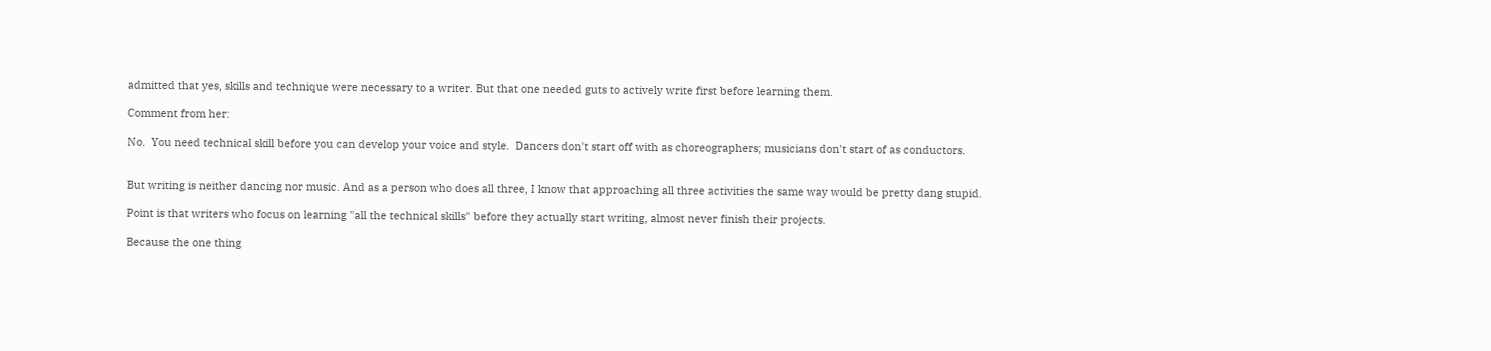admitted that yes, skills and technique were necessary to a writer. But that one needed guts to actively write first before learning them.

Comment from her:

No.  You need technical skill before you can develop your voice and style.  Dancers don't start off with as choreographers; musicians don't start of as conductors.


But writing is neither dancing nor music. And as a person who does all three, I know that approaching all three activities the same way would be pretty dang stupid.

Point is that writers who focus on learning "all the technical skills" before they actually start writing, almost never finish their projects.

Because the one thing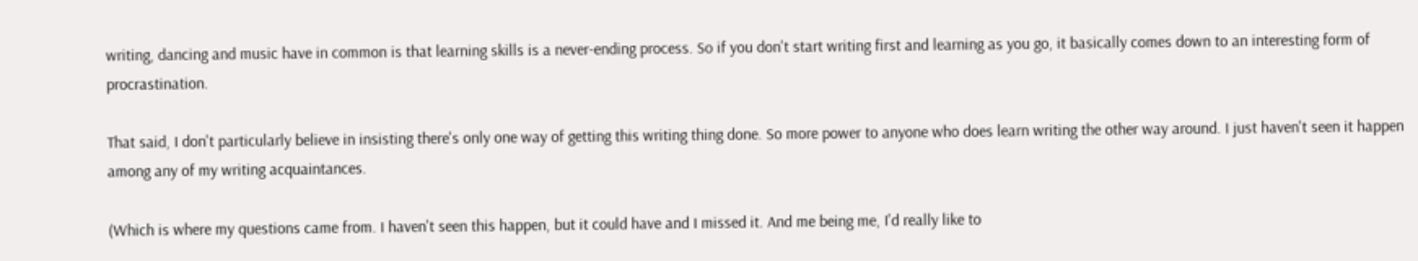writing, dancing and music have in common is that learning skills is a never-ending process. So if you don't start writing first and learning as you go, it basically comes down to an interesting form of procrastination.

That said, I don't particularly believe in insisting there's only one way of getting this writing thing done. So more power to anyone who does learn writing the other way around. I just haven't seen it happen among any of my writing acquaintances.

(Which is where my questions came from. I haven't seen this happen, but it could have and I missed it. And me being me, I'd really like to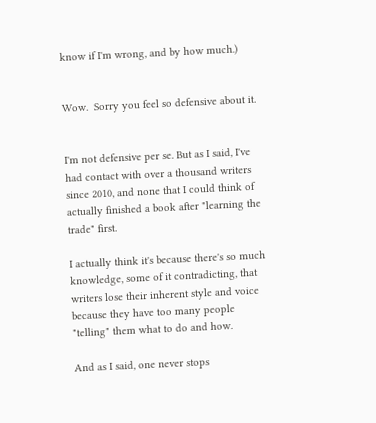know if I'm wrong, and by how much.)


Wow.  Sorry you feel so defensive about it.


I'm not defensive per se. But as I said, I've had contact with over a thousand writers since 2010, and none that I could think of actually finished a book after "learning the trade" first.

I actually think it's because there's so much knowledge, some of it contradicting, that writers lose their inherent style and voice because they have too many people "telling" them what to do and how.

And as I said, one never stops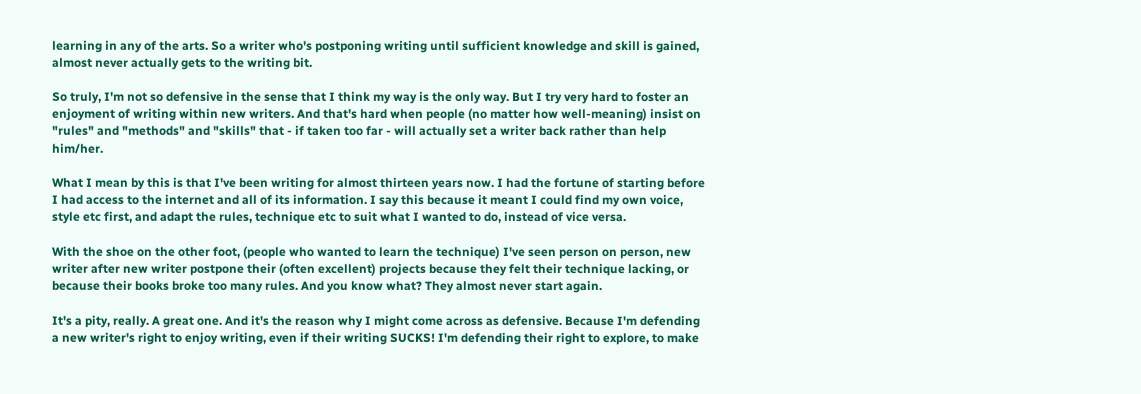learning in any of the arts. So a writer who's postponing writing until sufficient knowledge and skill is gained, almost never actually gets to the writing bit.

So truly, I'm not so defensive in the sense that I think my way is the only way. But I try very hard to foster an enjoyment of writing within new writers. And that's hard when people (no matter how well-meaning) insist on "rules" and "methods" and "skills" that - if taken too far - will actually set a writer back rather than help him/her.

What I mean by this is that I've been writing for almost thirteen years now. I had the fortune of starting before I had access to the internet and all of its information. I say this because it meant I could find my own voice, style etc first, and adapt the rules, technique etc to suit what I wanted to do, instead of vice versa.

With the shoe on the other foot, (people who wanted to learn the technique) I've seen person on person, new writer after new writer postpone their (often excellent) projects because they felt their technique lacking, or because their books broke too many rules. And you know what? They almost never start again.

It's a pity, really. A great one. And it's the reason why I might come across as defensive. Because I'm defending a new writer's right to enjoy writing, even if their writing SUCKS! I'm defending their right to explore, to make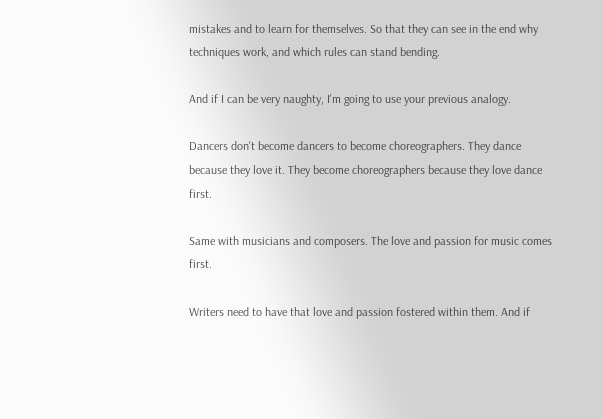mistakes and to learn for themselves. So that they can see in the end why techniques work, and which rules can stand bending.

And if I can be very naughty, I'm going to use your previous analogy.

Dancers don't become dancers to become choreographers. They dance because they love it. They become choreographers because they love dance first.

Same with musicians and composers. The love and passion for music comes first.

Writers need to have that love and passion fostered within them. And if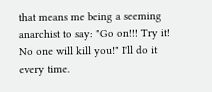that means me being a seeming anarchist to say: "Go on!!! Try it! No one will kill you!" I'll do it every time.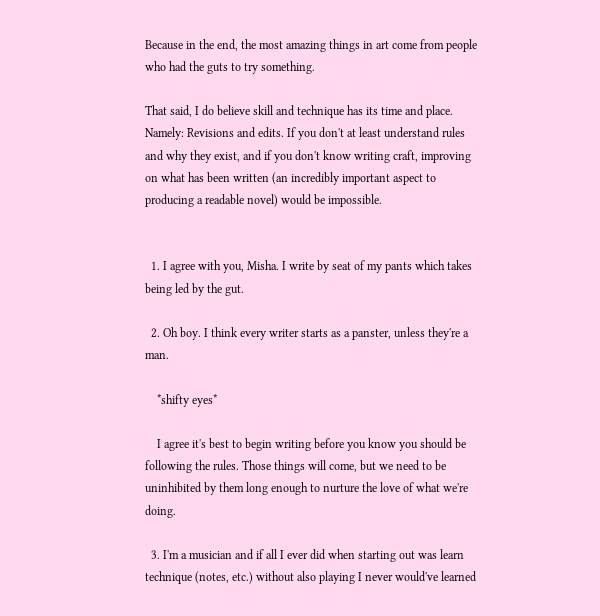Because in the end, the most amazing things in art come from people who had the guts to try something.

That said, I do believe skill and technique has its time and place. Namely: Revisions and edits. If you don't at least understand rules and why they exist, and if you don't know writing craft, improving on what has been written (an incredibly important aspect to producing a readable novel) would be impossible.


  1. I agree with you, Misha. I write by seat of my pants which takes being led by the gut.

  2. Oh boy. I think every writer starts as a panster, unless they're a man.

    *shifty eyes*

    I agree it's best to begin writing before you know you should be following the rules. Those things will come, but we need to be uninhibited by them long enough to nurture the love of what we're doing.

  3. I'm a musician and if all I ever did when starting out was learn technique (notes, etc.) without also playing I never would've learned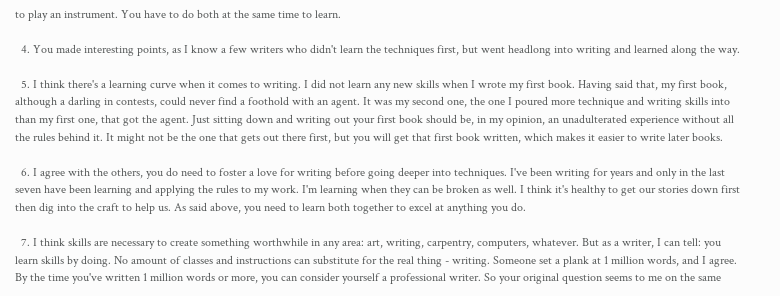to play an instrument. You have to do both at the same time to learn.

  4. You made interesting points, as I know a few writers who didn't learn the techniques first, but went headlong into writing and learned along the way.

  5. I think there's a learning curve when it comes to writing. I did not learn any new skills when I wrote my first book. Having said that, my first book, although a darling in contests, could never find a foothold with an agent. It was my second one, the one I poured more technique and writing skills into than my first one, that got the agent. Just sitting down and writing out your first book should be, in my opinion, an unadulterated experience without all the rules behind it. It might not be the one that gets out there first, but you will get that first book written, which makes it easier to write later books.

  6. I agree with the others, you do need to foster a love for writing before going deeper into techniques. I've been writing for years and only in the last seven have been learning and applying the rules to my work. I'm learning when they can be broken as well. I think it's healthy to get our stories down first then dig into the craft to help us. As said above, you need to learn both together to excel at anything you do.

  7. I think skills are necessary to create something worthwhile in any area: art, writing, carpentry, computers, whatever. But as a writer, I can tell: you learn skills by doing. No amount of classes and instructions can substitute for the real thing - writing. Someone set a plank at 1 million words, and I agree. By the time you've written 1 million words or more, you can consider yourself a professional writer. So your original question seems to me on the same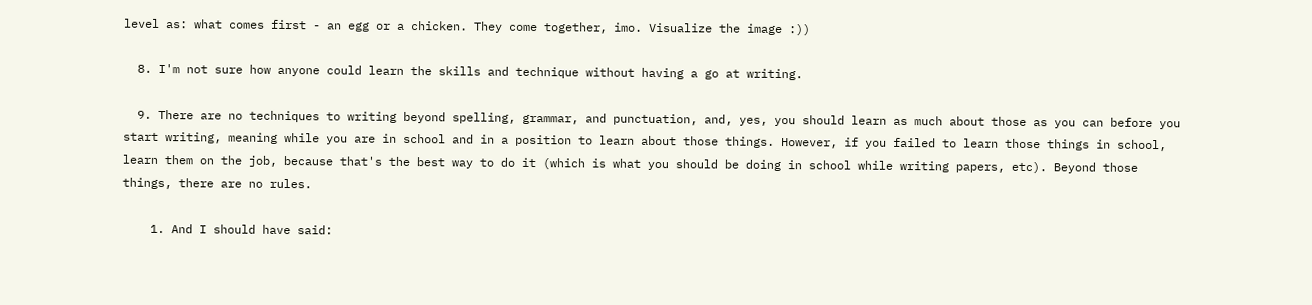level as: what comes first - an egg or a chicken. They come together, imo. Visualize the image :))

  8. I'm not sure how anyone could learn the skills and technique without having a go at writing.

  9. There are no techniques to writing beyond spelling, grammar, and punctuation, and, yes, you should learn as much about those as you can before you start writing, meaning while you are in school and in a position to learn about those things. However, if you failed to learn those things in school, learn them on the job, because that's the best way to do it (which is what you should be doing in school while writing papers, etc). Beyond those things, there are no rules.

    1. And I should have said: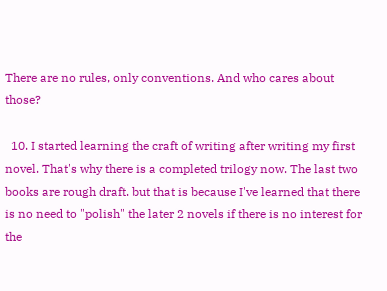There are no rules, only conventions. And who cares about those?

  10. I started learning the craft of writing after writing my first novel. That's why there is a completed trilogy now. The last two books are rough draft. but that is because I've learned that there is no need to "polish" the later 2 novels if there is no interest for the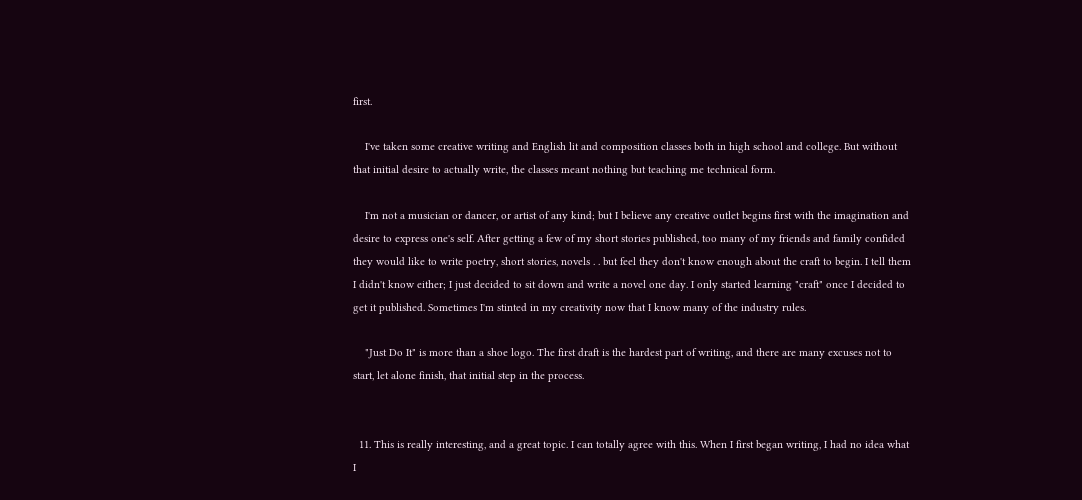first.

    I've taken some creative writing and English lit and composition classes both in high school and college. But without that initial desire to actually write, the classes meant nothing but teaching me technical form.

    I'm not a musician or dancer, or artist of any kind; but I believe any creative outlet begins first with the imagination and desire to express one's self. After getting a few of my short stories published, too many of my friends and family confided they would like to write poetry, short stories, novels . . but feel they don't know enough about the craft to begin. I tell them I didn't know either; I just decided to sit down and write a novel one day. I only started learning "craft" once I decided to get it published. Sometimes I'm stinted in my creativity now that I know many of the industry rules.

    "Just Do It" is more than a shoe logo. The first draft is the hardest part of writing, and there are many excuses not to start, let alone finish, that initial step in the process.


  11. This is really interesting, and a great topic. I can totally agree with this. When I first began writing, I had no idea what I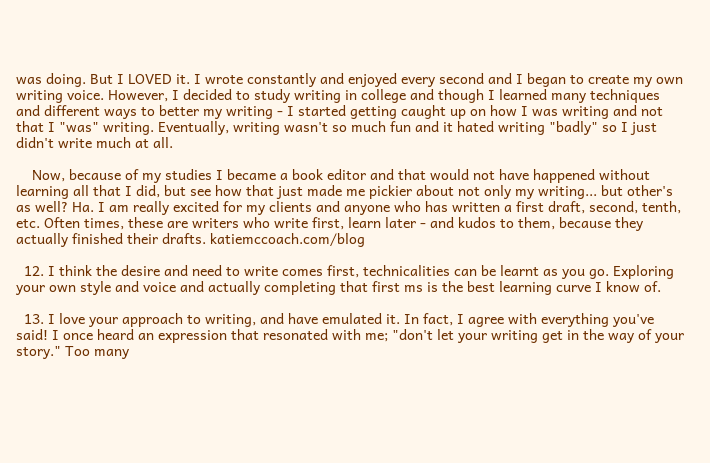was doing. But I LOVED it. I wrote constantly and enjoyed every second and I began to create my own writing voice. However, I decided to study writing in college and though I learned many techniques and different ways to better my writing - I started getting caught up on how I was writing and not that I "was" writing. Eventually, writing wasn't so much fun and it hated writing "badly" so I just didn't write much at all.

    Now, because of my studies I became a book editor and that would not have happened without learning all that I did, but see how that just made me pickier about not only my writing... but other's as well? Ha. I am really excited for my clients and anyone who has written a first draft, second, tenth, etc. Often times, these are writers who write first, learn later - and kudos to them, because they actually finished their drafts. katiemccoach.com/blog

  12. I think the desire and need to write comes first, technicalities can be learnt as you go. Exploring your own style and voice and actually completing that first ms is the best learning curve I know of.

  13. I love your approach to writing, and have emulated it. In fact, I agree with everything you've said! I once heard an expression that resonated with me; "don't let your writing get in the way of your story." Too many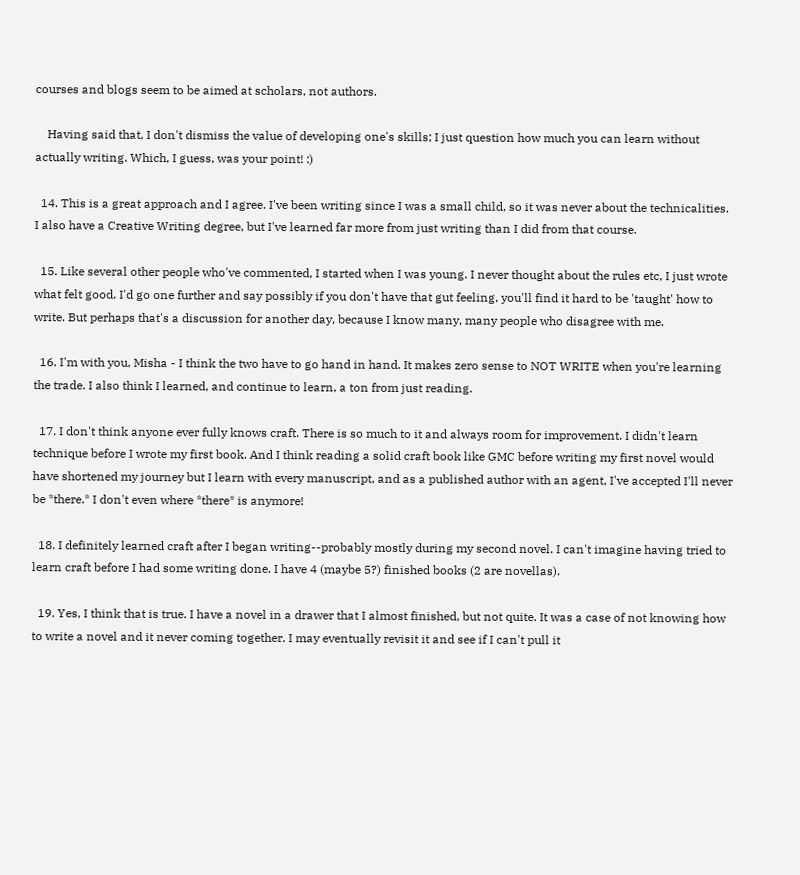courses and blogs seem to be aimed at scholars, not authors.

    Having said that, I don't dismiss the value of developing one's skills; I just question how much you can learn without actually writing. Which, I guess, was your point! :)

  14. This is a great approach and I agree. I've been writing since I was a small child, so it was never about the technicalities. I also have a Creative Writing degree, but I've learned far more from just writing than I did from that course.

  15. Like several other people who've commented, I started when I was young. I never thought about the rules etc, I just wrote what felt good. I'd go one further and say possibly if you don't have that gut feeling, you'll find it hard to be 'taught' how to write. But perhaps that's a discussion for another day, because I know many, many people who disagree with me.

  16. I'm with you, Misha - I think the two have to go hand in hand. It makes zero sense to NOT WRITE when you're learning the trade. I also think I learned, and continue to learn, a ton from just reading.

  17. I don't think anyone ever fully knows craft. There is so much to it and always room for improvement. I didn't learn technique before I wrote my first book. And I think reading a solid craft book like GMC before writing my first novel would have shortened my journey but I learn with every manuscript, and as a published author with an agent, I've accepted I'll never be *there.* I don't even where *there* is anymore!

  18. I definitely learned craft after I began writing--probably mostly during my second novel. I can't imagine having tried to learn craft before I had some writing done. I have 4 (maybe 5?) finished books (2 are novellas).

  19. Yes, I think that is true. I have a novel in a drawer that I almost finished, but not quite. It was a case of not knowing how to write a novel and it never coming together. I may eventually revisit it and see if I can't pull it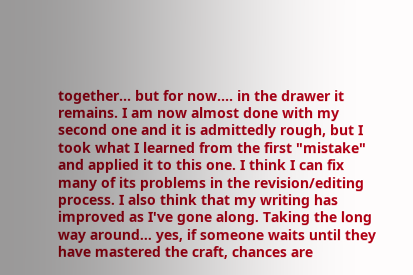together... but for now.... in the drawer it remains. I am now almost done with my second one and it is admittedly rough, but I took what I learned from the first "mistake" and applied it to this one. I think I can fix many of its problems in the revision/editing process. I also think that my writing has improved as I've gone along. Taking the long way around... yes, if someone waits until they have mastered the craft, chances are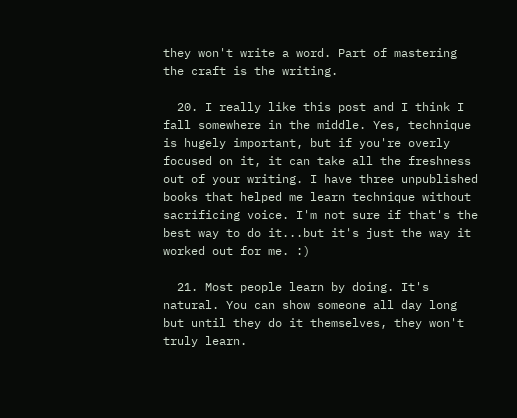they won't write a word. Part of mastering the craft is the writing.

  20. I really like this post and I think I fall somewhere in the middle. Yes, technique is hugely important, but if you're overly focused on it, it can take all the freshness out of your writing. I have three unpublished books that helped me learn technique without sacrificing voice. I'm not sure if that's the best way to do it...but it's just the way it worked out for me. :)

  21. Most people learn by doing. It's natural. You can show someone all day long but until they do it themselves, they won't truly learn.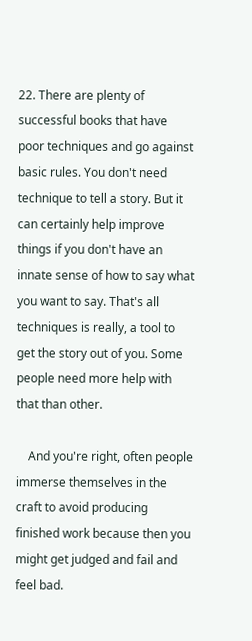22. There are plenty of successful books that have poor techniques and go against basic rules. You don't need technique to tell a story. But it can certainly help improve things if you don't have an innate sense of how to say what you want to say. That's all techniques is really, a tool to get the story out of you. Some people need more help with that than other.

    And you're right, often people immerse themselves in the craft to avoid producing finished work because then you might get judged and fail and feel bad.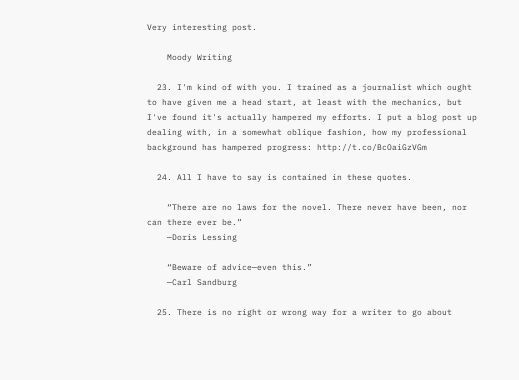Very interesting post.

    Moody Writing

  23. I'm kind of with you. I trained as a journalist which ought to have given me a head start, at least with the mechanics, but I've found it's actually hampered my efforts. I put a blog post up dealing with, in a somewhat oblique fashion, how my professional background has hampered progress: http://t.co/BcOaiGzVGm

  24. All I have to say is contained in these quotes.

    “There are no laws for the novel. There never have been, nor can there ever be.”
    —Doris Lessing

    “Beware of advice—even this.”
    —Carl Sandburg

  25. There is no right or wrong way for a writer to go about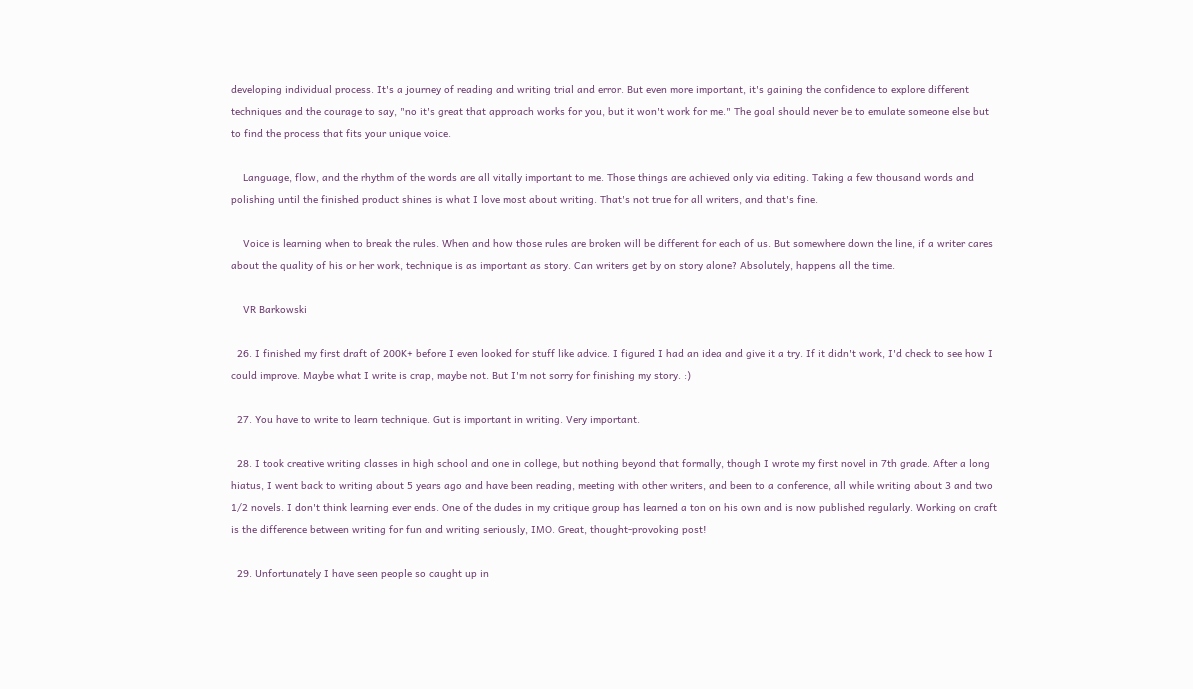developing individual process. It's a journey of reading and writing trial and error. But even more important, it's gaining the confidence to explore different techniques and the courage to say, "no it's great that approach works for you, but it won't work for me." The goal should never be to emulate someone else but to find the process that fits your unique voice.

    Language, flow, and the rhythm of the words are all vitally important to me. Those things are achieved only via editing. Taking a few thousand words and polishing until the finished product shines is what I love most about writing. That's not true for all writers, and that's fine.

    Voice is learning when to break the rules. When and how those rules are broken will be different for each of us. But somewhere down the line, if a writer cares about the quality of his or her work, technique is as important as story. Can writers get by on story alone? Absolutely, happens all the time.

    VR Barkowski

  26. I finished my first draft of 200K+ before I even looked for stuff like advice. I figured I had an idea and give it a try. If it didn't work, I'd check to see how I could improve. Maybe what I write is crap, maybe not. But I'm not sorry for finishing my story. :)

  27. You have to write to learn technique. Gut is important in writing. Very important.

  28. I took creative writing classes in high school and one in college, but nothing beyond that formally, though I wrote my first novel in 7th grade. After a long hiatus, I went back to writing about 5 years ago and have been reading, meeting with other writers, and been to a conference, all while writing about 3 and two 1/2 novels. I don't think learning ever ends. One of the dudes in my critique group has learned a ton on his own and is now published regularly. Working on craft is the difference between writing for fun and writing seriously, IMO. Great, thought-provoking post!

  29. Unfortunately I have seen people so caught up in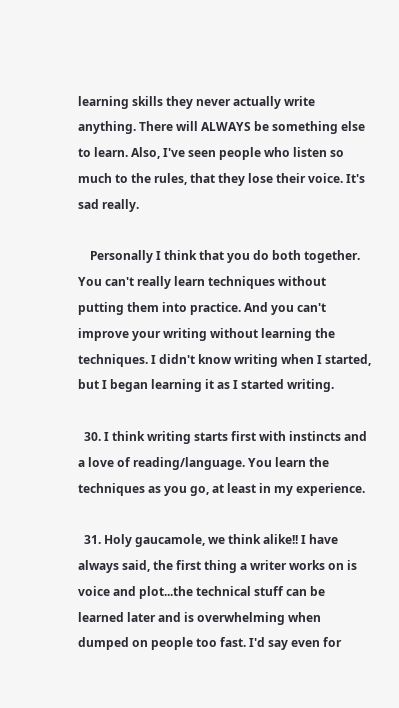learning skills they never actually write anything. There will ALWAYS be something else to learn. Also, I've seen people who listen so much to the rules, that they lose their voice. It's sad really.

    Personally I think that you do both together. You can't really learn techniques without putting them into practice. And you can't improve your writing without learning the techniques. I didn't know writing when I started, but I began learning it as I started writing.

  30. I think writing starts first with instincts and a love of reading/language. You learn the techniques as you go, at least in my experience.

  31. Holy gaucamole, we think alike!! I have always said, the first thing a writer works on is voice and plot...the technical stuff can be learned later and is overwhelming when dumped on people too fast. I'd say even for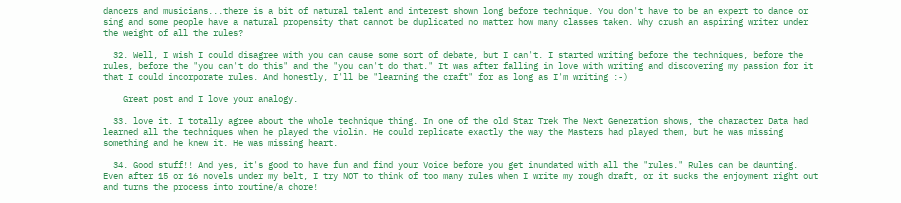dancers and musicians...there is a bit of natural talent and interest shown long before technique. You don't have to be an expert to dance or sing and some people have a natural propensity that cannot be duplicated no matter how many classes taken. Why crush an aspiring writer under the weight of all the rules?

  32. Well, I wish I could disagree with you can cause some sort of debate, but I can't. I started writing before the techniques, before the rules, before the "you can't do this" and the "you can't do that." It was after falling in love with writing and discovering my passion for it that I could incorporate rules. And honestly, I'll be "learning the craft" for as long as I'm writing :-)

    Great post and I love your analogy.

  33. love it. I totally agree about the whole technique thing. In one of the old Star Trek The Next Generation shows, the character Data had learned all the techniques when he played the violin. He could replicate exactly the way the Masters had played them, but he was missing something and he knew it. He was missing heart.

  34. Good stuff!! And yes, it's good to have fun and find your Voice before you get inundated with all the "rules." Rules can be daunting. Even after 15 or 16 novels under my belt, I try NOT to think of too many rules when I write my rough draft, or it sucks the enjoyment right out and turns the process into routine/a chore!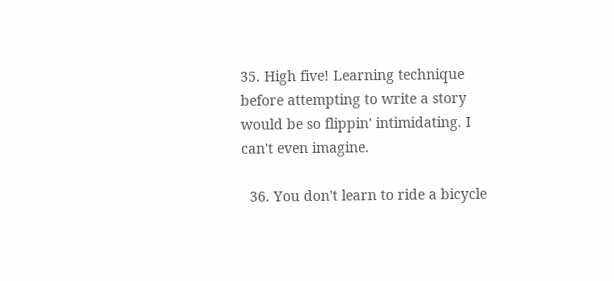35. High five! Learning technique before attempting to write a story would be so flippin' intimidating. I can't even imagine.

  36. You don't learn to ride a bicycle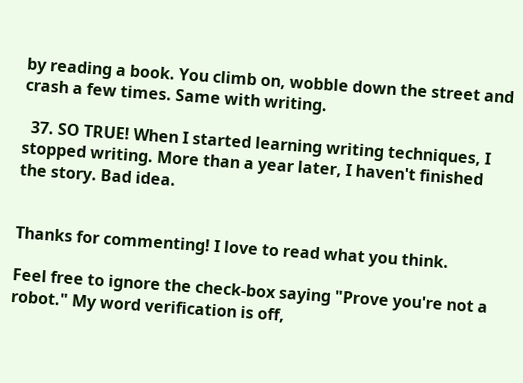by reading a book. You climb on, wobble down the street and crash a few times. Same with writing.

  37. SO TRUE! When I started learning writing techniques, I stopped writing. More than a year later, I haven't finished the story. Bad idea.


Thanks for commenting! I love to read what you think.

Feel free to ignore the check-box saying "Prove you're not a robot." My word verification is off,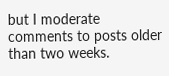but I moderate comments to posts older than two weeks.